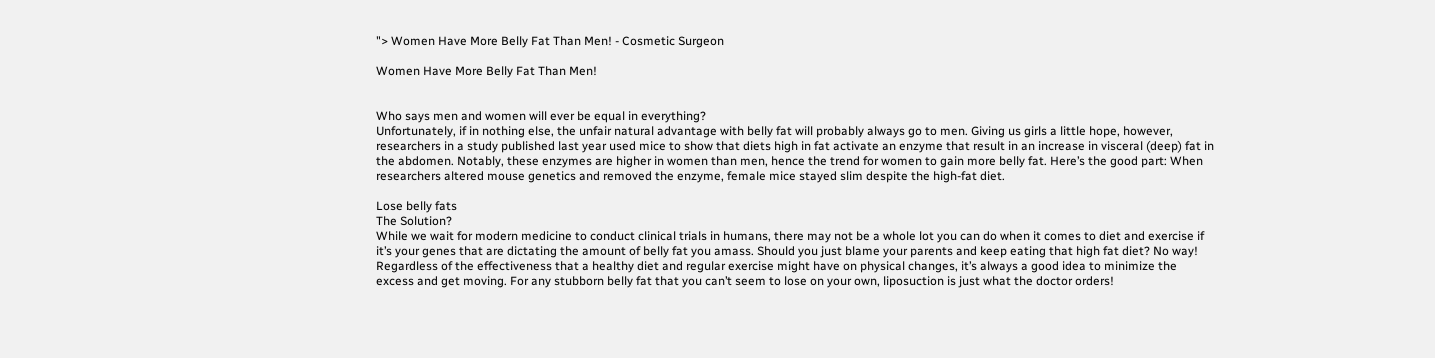"> Women Have More Belly Fat Than Men! - Cosmetic Surgeon

Women Have More Belly Fat Than Men!


Who says men and women will ever be equal in everything?
Unfortunately, if in nothing else, the unfair natural advantage with belly fat will probably always go to men. Giving us girls a little hope, however, researchers in a study published last year used mice to show that diets high in fat activate an enzyme that result in an increase in visceral (deep) fat in the abdomen. Notably, these enzymes are higher in women than men, hence the trend for women to gain more belly fat. Here’s the good part: When researchers altered mouse genetics and removed the enzyme, female mice stayed slim despite the high-fat diet.

Lose belly fats
The Solution?
While we wait for modern medicine to conduct clinical trials in humans, there may not be a whole lot you can do when it comes to diet and exercise if it’s your genes that are dictating the amount of belly fat you amass. Should you just blame your parents and keep eating that high fat diet? No way! Regardless of the effectiveness that a healthy diet and regular exercise might have on physical changes, it’s always a good idea to minimize the excess and get moving. For any stubborn belly fat that you can’t seem to lose on your own, liposuction is just what the doctor orders!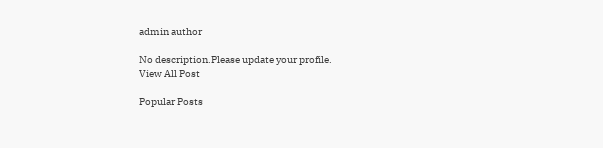admin author

No description.Please update your profile.
View All Post

Popular Posts